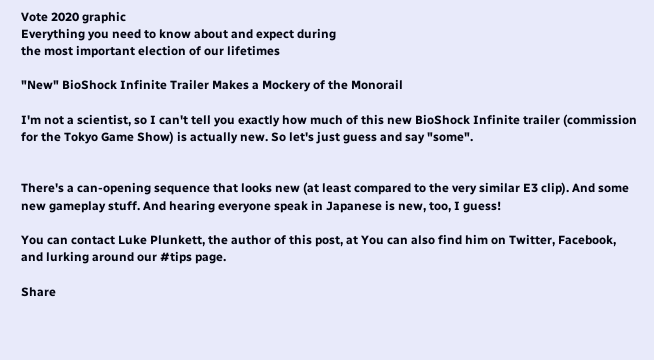Vote 2020 graphic
Everything you need to know about and expect during
the most important election of our lifetimes

"New" BioShock Infinite Trailer Makes a Mockery of the Monorail

I'm not a scientist, so I can't tell you exactly how much of this new BioShock Infinite trailer (commission for the Tokyo Game Show) is actually new. So let's just guess and say "some".


There's a can-opening sequence that looks new (at least compared to the very similar E3 clip). And some new gameplay stuff. And hearing everyone speak in Japanese is new, too, I guess!

You can contact Luke Plunkett, the author of this post, at You can also find him on Twitter, Facebook, and lurking around our #tips page.

Share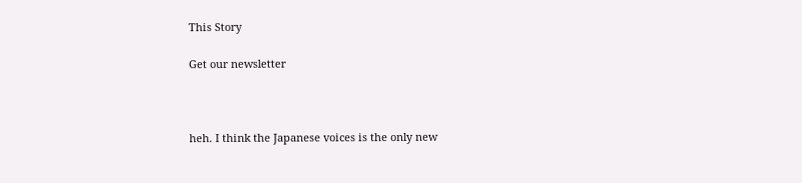This Story

Get our newsletter



heh. I think the Japanese voices is the only new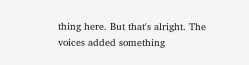thing here. But that's alright. The voices added something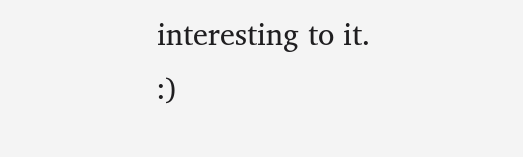interesting to it. :)